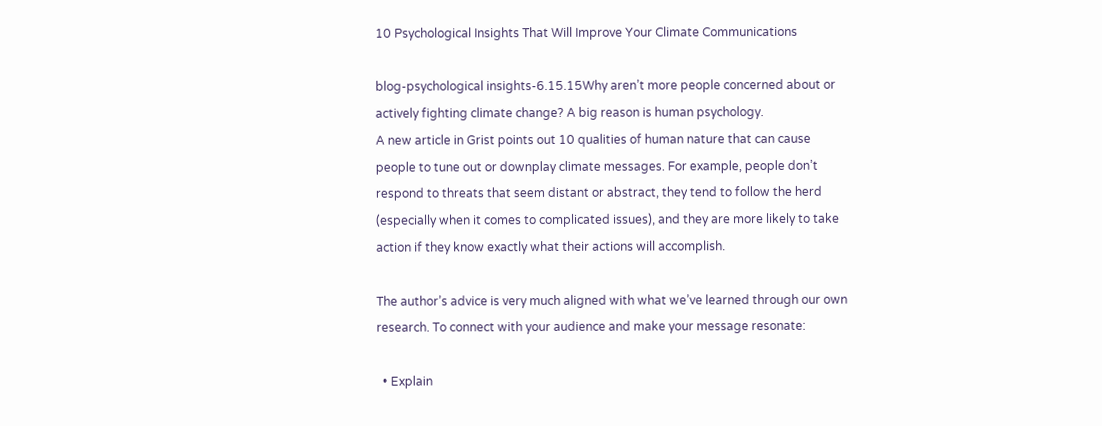10 Psychological Insights That Will Improve Your Climate Communications

blog-psychological insights-6.15.15Why aren’t more people concerned about or actively fighting climate change? A big reason is human psychology.
A new article in Grist points out 10 qualities of human nature that can cause people to tune out or downplay climate messages. For example, people don’t respond to threats that seem distant or abstract, they tend to follow the herd (especially when it comes to complicated issues), and they are more likely to take action if they know exactly what their actions will accomplish.

The author’s advice is very much aligned with what we’ve learned through our own research. To connect with your audience and make your message resonate:

  • Explain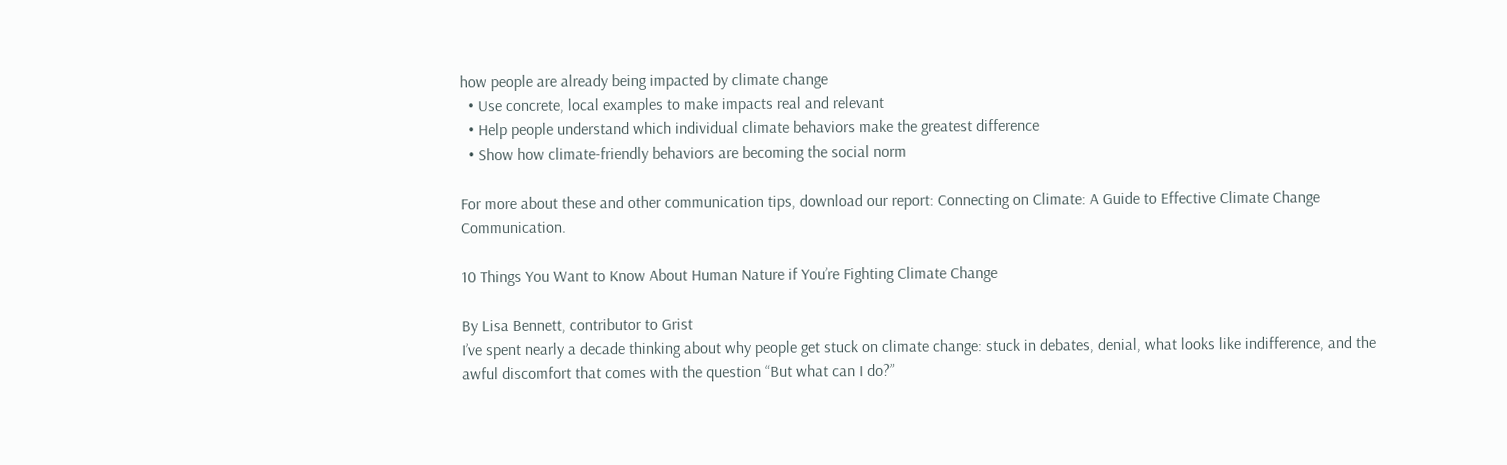how people are already being impacted by climate change
  • Use concrete, local examples to make impacts real and relevant
  • Help people understand which individual climate behaviors make the greatest difference
  • Show how climate-friendly behaviors are becoming the social norm

For more about these and other communication tips, download our report: Connecting on Climate: A Guide to Effective Climate Change Communication.

10 Things You Want to Know About Human Nature if You’re Fighting Climate Change

By Lisa Bennett, contributor to Grist
I’ve spent nearly a decade thinking about why people get stuck on climate change: stuck in debates, denial, what looks like indifference, and the awful discomfort that comes with the question “But what can I do?”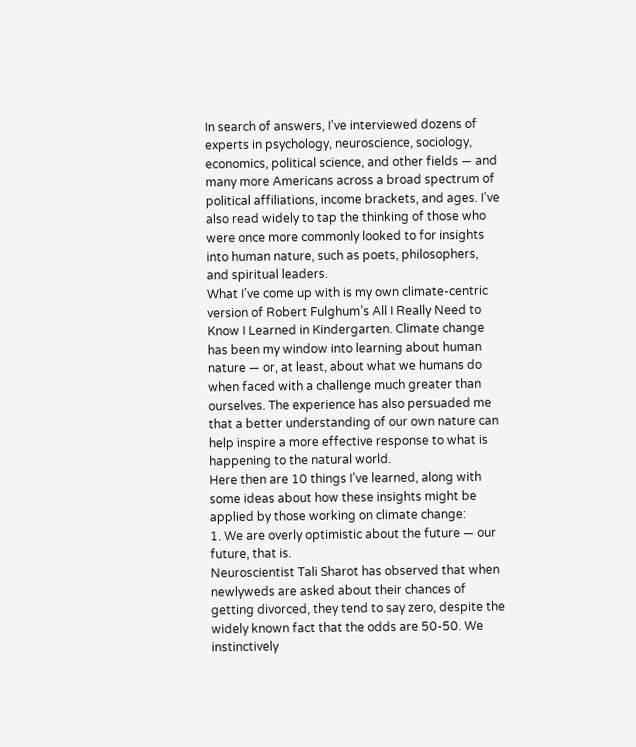In search of answers, I’ve interviewed dozens of experts in psychology, neuroscience, sociology, economics, political science, and other fields — and many more Americans across a broad spectrum of political affiliations, income brackets, and ages. I’ve also read widely to tap the thinking of those who were once more commonly looked to for insights into human nature, such as poets, philosophers, and spiritual leaders.
What I’ve come up with is my own climate-centric version of Robert Fulghum’s All I Really Need to Know I Learned in Kindergarten. Climate change has been my window into learning about human nature — or, at least, about what we humans do when faced with a challenge much greater than ourselves. The experience has also persuaded me that a better understanding of our own nature can help inspire a more effective response to what is happening to the natural world.
Here then are 10 things I’ve learned, along with some ideas about how these insights might be applied by those working on climate change:
1. We are overly optimistic about the future — our future, that is.
Neuroscientist Tali Sharot has observed that when newlyweds are asked about their chances of getting divorced, they tend to say zero, despite the widely known fact that the odds are 50-50. We instinctively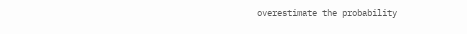overestimate the probability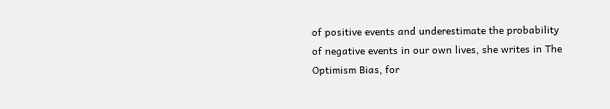of positive events and underestimate the probability of negative events in our own lives, she writes in The Optimism Bias, for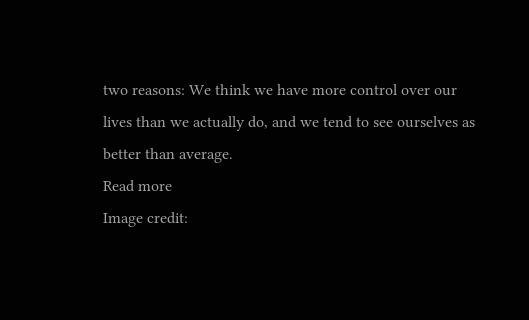two reasons: We think we have more control over our lives than we actually do, and we tend to see ourselves as better than average.
Read more
Image credit: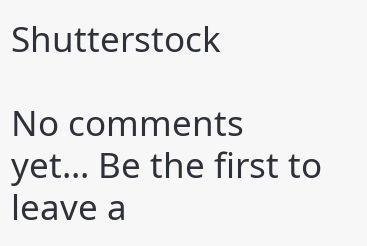Shutterstock

No comments yet... Be the first to leave a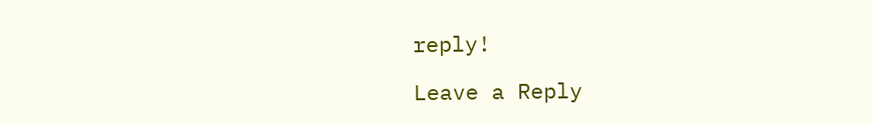reply!

Leave a Reply